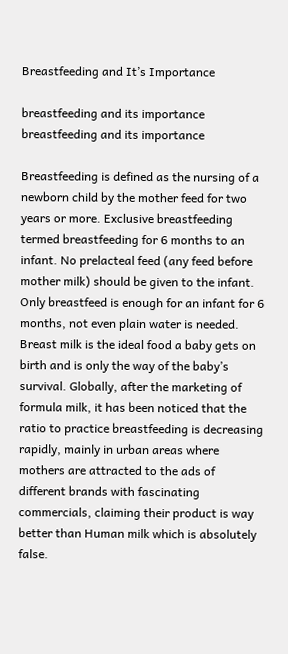Breastfeeding and It’s Importance

breastfeeding and its importance
breastfeeding and its importance

Breastfeeding is defined as the nursing of a newborn child by the mother feed for two years or more. Exclusive breastfeeding termed breastfeeding for 6 months to an infant. No prelacteal feed (any feed before mother milk) should be given to the infant. Only breastfeed is enough for an infant for 6 months, not even plain water is needed. Breast milk is the ideal food a baby gets on birth and is only the way of the baby’s survival. Globally, after the marketing of formula milk, it has been noticed that the ratio to practice breastfeeding is decreasing rapidly, mainly in urban areas where mothers are attracted to the ads of different brands with fascinating commercials, claiming their product is way better than Human milk which is absolutely false.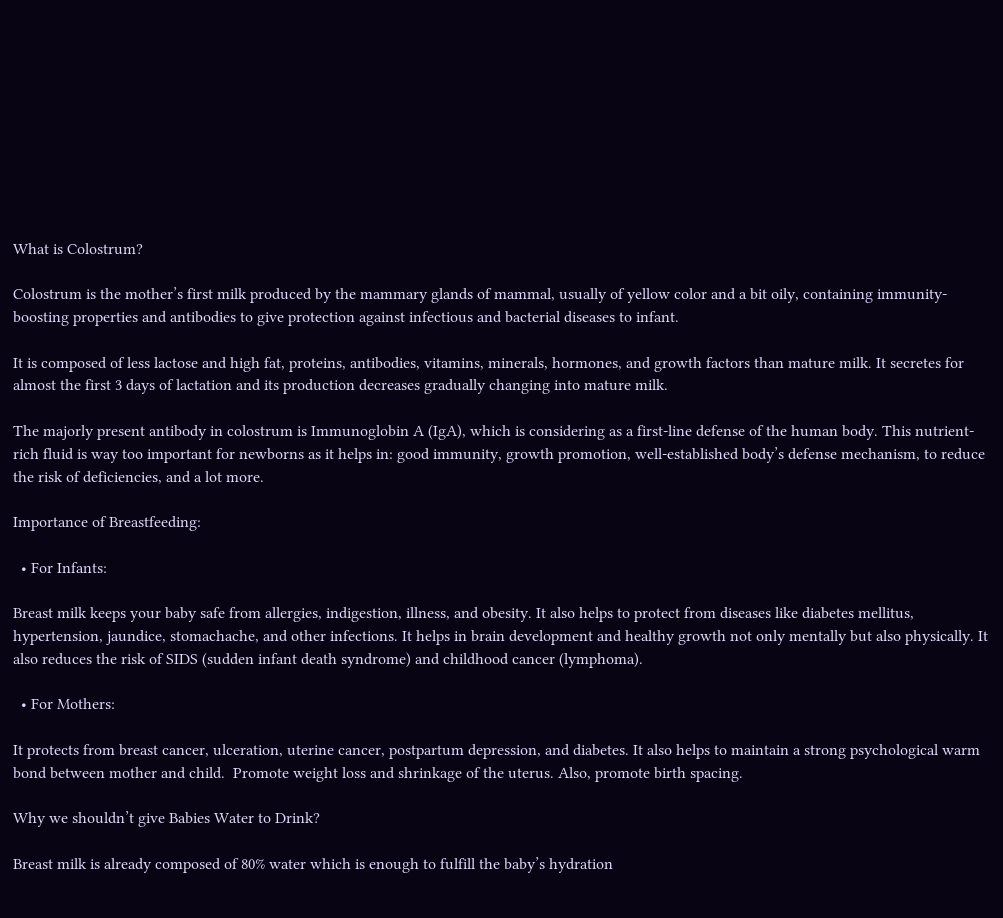What is Colostrum?

Colostrum is the mother’s first milk produced by the mammary glands of mammal, usually of yellow color and a bit oily, containing immunity-boosting properties and antibodies to give protection against infectious and bacterial diseases to infant.

It is composed of less lactose and high fat, proteins, antibodies, vitamins, minerals, hormones, and growth factors than mature milk. It secretes for almost the first 3 days of lactation and its production decreases gradually changing into mature milk.

The majorly present antibody in colostrum is Immunoglobin A (IgA), which is considering as a first-line defense of the human body. This nutrient-rich fluid is way too important for newborns as it helps in: good immunity, growth promotion, well-established body’s defense mechanism, to reduce the risk of deficiencies, and a lot more.

Importance of Breastfeeding:

  • For Infants:

Breast milk keeps your baby safe from allergies, indigestion, illness, and obesity. It also helps to protect from diseases like diabetes mellitus, hypertension, jaundice, stomachache, and other infections. It helps in brain development and healthy growth not only mentally but also physically. It also reduces the risk of SIDS (sudden infant death syndrome) and childhood cancer (lymphoma).

  • For Mothers:

It protects from breast cancer, ulceration, uterine cancer, postpartum depression, and diabetes. It also helps to maintain a strong psychological warm bond between mother and child.  Promote weight loss and shrinkage of the uterus. Also, promote birth spacing.

Why we shouldn’t give Babies Water to Drink?

Breast milk is already composed of 80% water which is enough to fulfill the baby’s hydration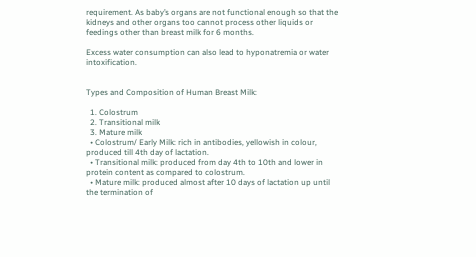requirement. As baby’s organs are not functional enough so that the kidneys and other organs too cannot process other liquids or feedings other than breast milk for 6 months.

Excess water consumption can also lead to hyponatremia or water intoxification.


Types and Composition of Human Breast Milk:

  1. Colostrum
  2. Transitional milk
  3. Mature milk
  • Colostrum/ Early Milk: rich in antibodies, yellowish in colour, produced till 4th day of lactation.
  • Transitional milk: produced from day 4th to 10th and lower in protein content as compared to colostrum.
  • Mature milk: produced almost after 10 days of lactation up until the termination of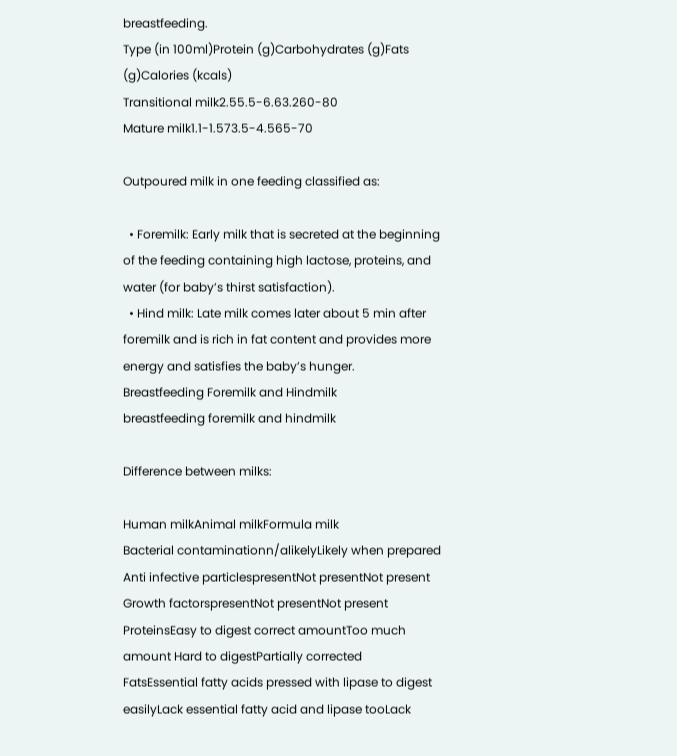breastfeeding.
Type (in 100ml)Protein (g)Carbohydrates (g)Fats (g)Calories (kcals)
Transitional milk2.55.5-6.63.260-80
Mature milk1.1-1.573.5-4.565-70

Outpoured milk in one feeding classified as:

  • Foremilk: Early milk that is secreted at the beginning of the feeding containing high lactose, proteins, and water (for baby’s thirst satisfaction).
  • Hind milk: Late milk comes later about 5 min after foremilk and is rich in fat content and provides more energy and satisfies the baby’s hunger.
Breastfeeding Foremilk and Hindmilk
breastfeeding foremilk and hindmilk

Difference between milks:

Human milkAnimal milkFormula milk
Bacterial contaminationn/alikelyLikely when prepared
Anti infective particlespresentNot presentNot present
Growth factorspresentNot presentNot present
ProteinsEasy to digest correct amountToo much amount Hard to digestPartially corrected
FatsEssential fatty acids pressed with lipase to digest easilyLack essential fatty acid and lipase tooLack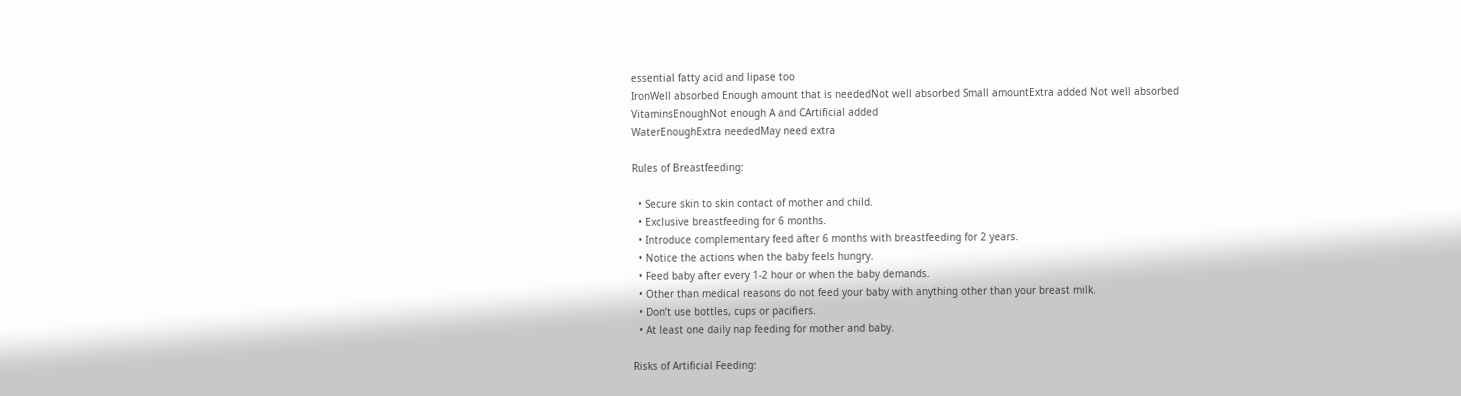essential fatty acid and lipase too
IronWell absorbed Enough amount that is neededNot well absorbed Small amountExtra added Not well absorbed
VitaminsEnoughNot enough A and CArtificial added
WaterEnoughExtra neededMay need extra

Rules of Breastfeeding:

  • Secure skin to skin contact of mother and child.
  • Exclusive breastfeeding for 6 months.
  • Introduce complementary feed after 6 months with breastfeeding for 2 years.
  • Notice the actions when the baby feels hungry.
  • Feed baby after every 1-2 hour or when the baby demands.
  • Other than medical reasons do not feed your baby with anything other than your breast milk.
  • Don’t use bottles, cups or pacifiers.
  • At least one daily nap feeding for mother and baby.

Risks of Artificial Feeding: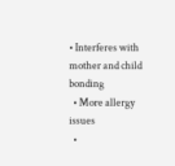• Interferes with mother and child bonding
  • More allergy issues
  •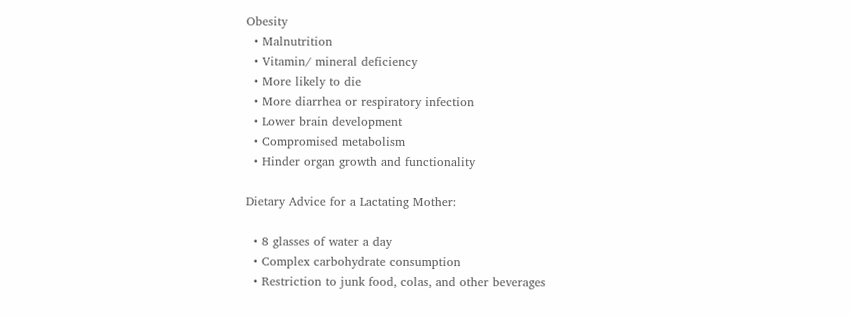Obesity
  • Malnutrition
  • Vitamin/ mineral deficiency
  • More likely to die
  • More diarrhea or respiratory infection
  • Lower brain development
  • Compromised metabolism
  • Hinder organ growth and functionality

Dietary Advice for a Lactating Mother:

  • 8 glasses of water a day
  • Complex carbohydrate consumption
  • Restriction to junk food, colas, and other beverages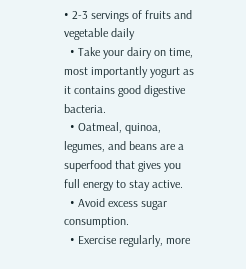• 2-3 servings of fruits and vegetable daily
  • Take your dairy on time, most importantly yogurt as it contains good digestive bacteria.
  • Oatmeal, quinoa, legumes, and beans are a superfood that gives you full energy to stay active.
  • Avoid excess sugar consumption.
  • Exercise regularly, more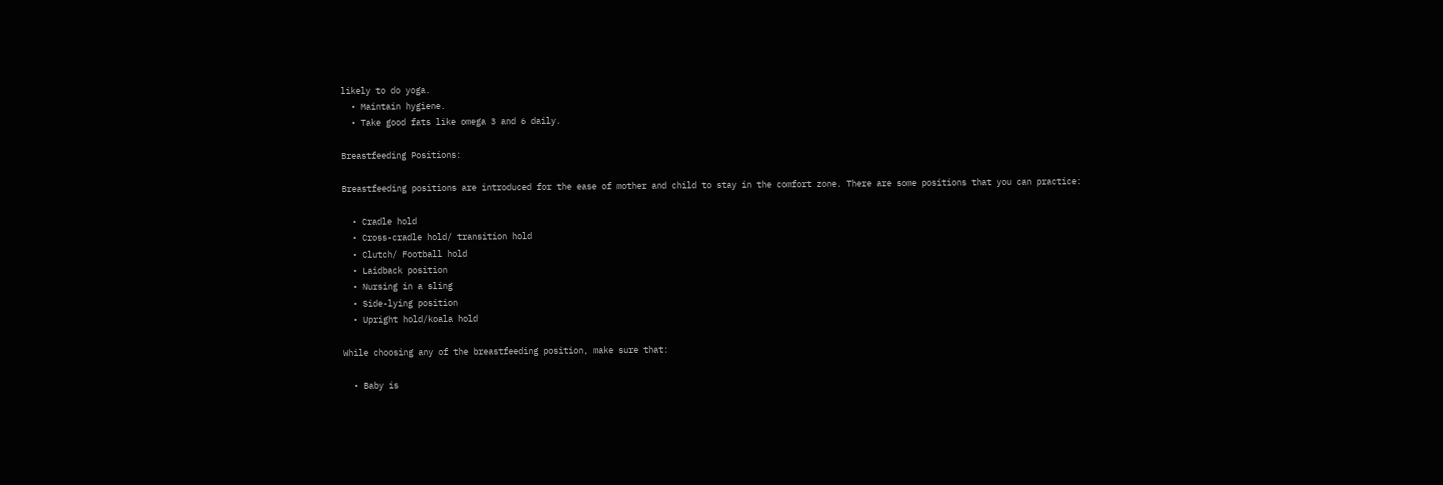likely to do yoga.
  • Maintain hygiene.
  • Take good fats like omega 3 and 6 daily.

Breastfeeding Positions:

Breastfeeding positions are introduced for the ease of mother and child to stay in the comfort zone. There are some positions that you can practice:

  • Cradle hold
  • Cross-cradle hold/ transition hold
  • Clutch/ Football hold
  • Laidback position
  • Nursing in a sling
  • Side-lying position
  • Upright hold/koala hold

While choosing any of the breastfeeding position, make sure that:

  • Baby is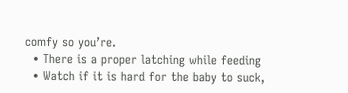comfy so you’re.
  • There is a proper latching while feeding
  • Watch if it is hard for the baby to suck,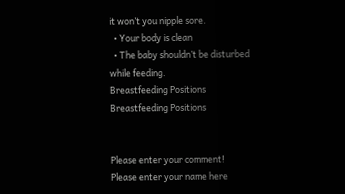it won’t you nipple sore.
  • Your body is clean
  • The baby shouldn’t be disturbed while feeding.
Breastfeeding Positions
Breastfeeding Positions


Please enter your comment!
Please enter your name here